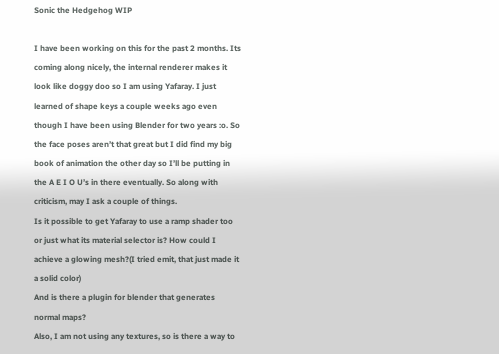Sonic the Hedgehog WIP

I have been working on this for the past 2 months. Its coming along nicely, the internal renderer makes it look like doggy doo so I am using Yafaray. I just learned of shape keys a couple weeks ago even though I have been using Blender for two years :o. So the face poses aren’t that great but I did find my big book of animation the other day so I’ll be putting in the A E I O U’s in there eventually. So along with criticism, may I ask a couple of things.
Is it possible to get Yafaray to use a ramp shader too or just what its material selector is? How could I achieve a glowing mesh?(I tried emit, that just made it a solid color)
And is there a plugin for blender that generates normal maps?
Also, I am not using any textures, so is there a way to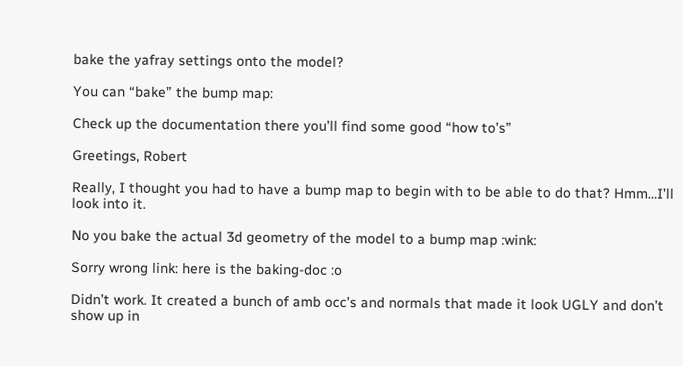bake the yafray settings onto the model?

You can “bake” the bump map:

Check up the documentation there you’ll find some good “how to’s”

Greetings, Robert

Really, I thought you had to have a bump map to begin with to be able to do that? Hmm…I’ll look into it.

No you bake the actual 3d geometry of the model to a bump map :wink:

Sorry wrong link: here is the baking-doc :o

Didn’t work. It created a bunch of amb occ’s and normals that made it look UGLY and don’t show up in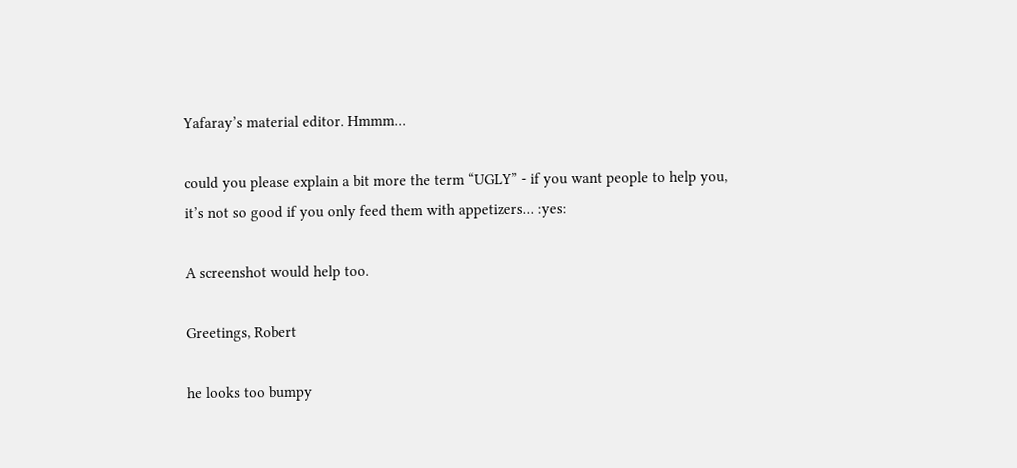Yafaray’s material editor. Hmmm…

could you please explain a bit more the term “UGLY” - if you want people to help you, it’s not so good if you only feed them with appetizers… :yes:

A screenshot would help too.

Greetings, Robert

he looks too bumpy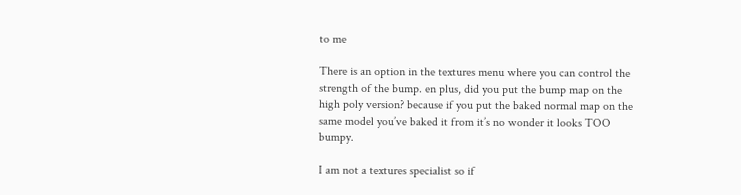to me

There is an option in the textures menu where you can control the strength of the bump. en plus, did you put the bump map on the high poly version? because if you put the baked normal map on the same model you’ve baked it from it’s no wonder it looks TOO bumpy.

I am not a textures specialist so if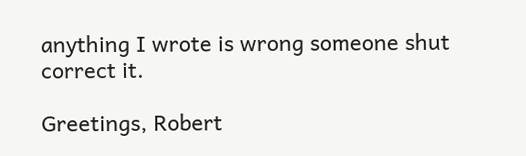anything I wrote is wrong someone shut correct it.

Greetings, Robert